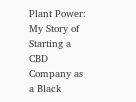Plant Power: My Story of Starting a CBD Company as a Black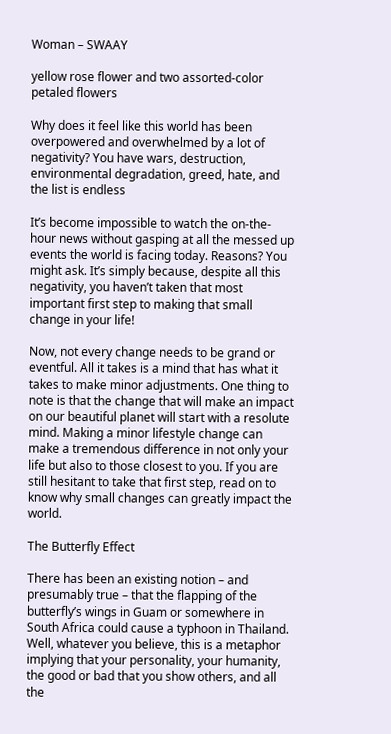Woman – SWAAY

yellow rose flower and two assorted-color petaled flowers

Why does it feel like this world has been overpowered and overwhelmed by a lot of negativity? You have wars, destruction, environmental degradation, greed, hate, and the list is endless

It’s become impossible to watch the on-the-hour news without gasping at all the messed up events the world is facing today. Reasons? You might ask. It’s simply because, despite all this negativity, you haven’t taken that most important first step to making that small change in your life!

Now, not every change needs to be grand or eventful. All it takes is a mind that has what it takes to make minor adjustments. One thing to note is that the change that will make an impact on our beautiful planet will start with a resolute mind. Making a minor lifestyle change can make a tremendous difference in not only your life but also to those closest to you. If you are still hesitant to take that first step, read on to know why small changes can greatly impact the world.

The Butterfly Effect

There has been an existing notion – and presumably true – that the flapping of the butterfly’s wings in Guam or somewhere in South Africa could cause a typhoon in Thailand. Well, whatever you believe, this is a metaphor implying that your personality, your humanity, the good or bad that you show others, and all the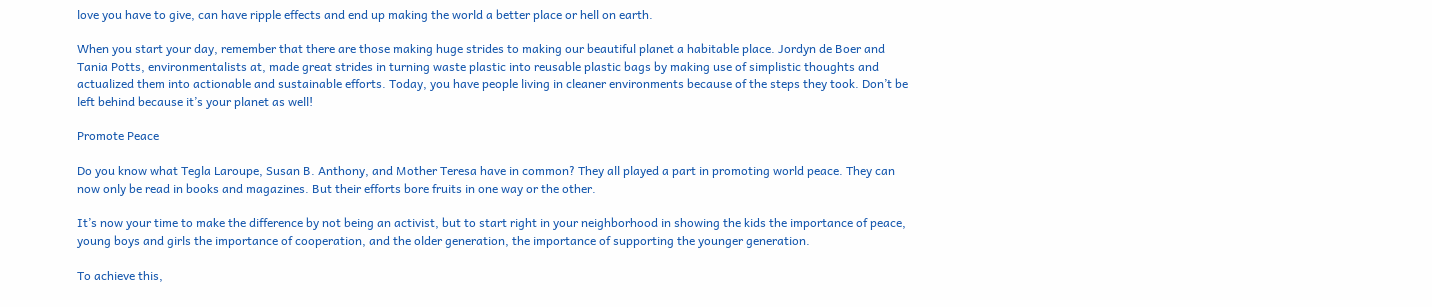love you have to give, can have ripple effects and end up making the world a better place or hell on earth.

When you start your day, remember that there are those making huge strides to making our beautiful planet a habitable place. Jordyn de Boer and Tania Potts, environmentalists at, made great strides in turning waste plastic into reusable plastic bags by making use of simplistic thoughts and actualized them into actionable and sustainable efforts. Today, you have people living in cleaner environments because of the steps they took. Don’t be left behind because it’s your planet as well!

Promote Peace

Do you know what Tegla Laroupe, Susan B. Anthony, and Mother Teresa have in common? They all played a part in promoting world peace. They can now only be read in books and magazines. But their efforts bore fruits in one way or the other.

It’s now your time to make the difference by not being an activist, but to start right in your neighborhood in showing the kids the importance of peace, young boys and girls the importance of cooperation, and the older generation, the importance of supporting the younger generation.

To achieve this,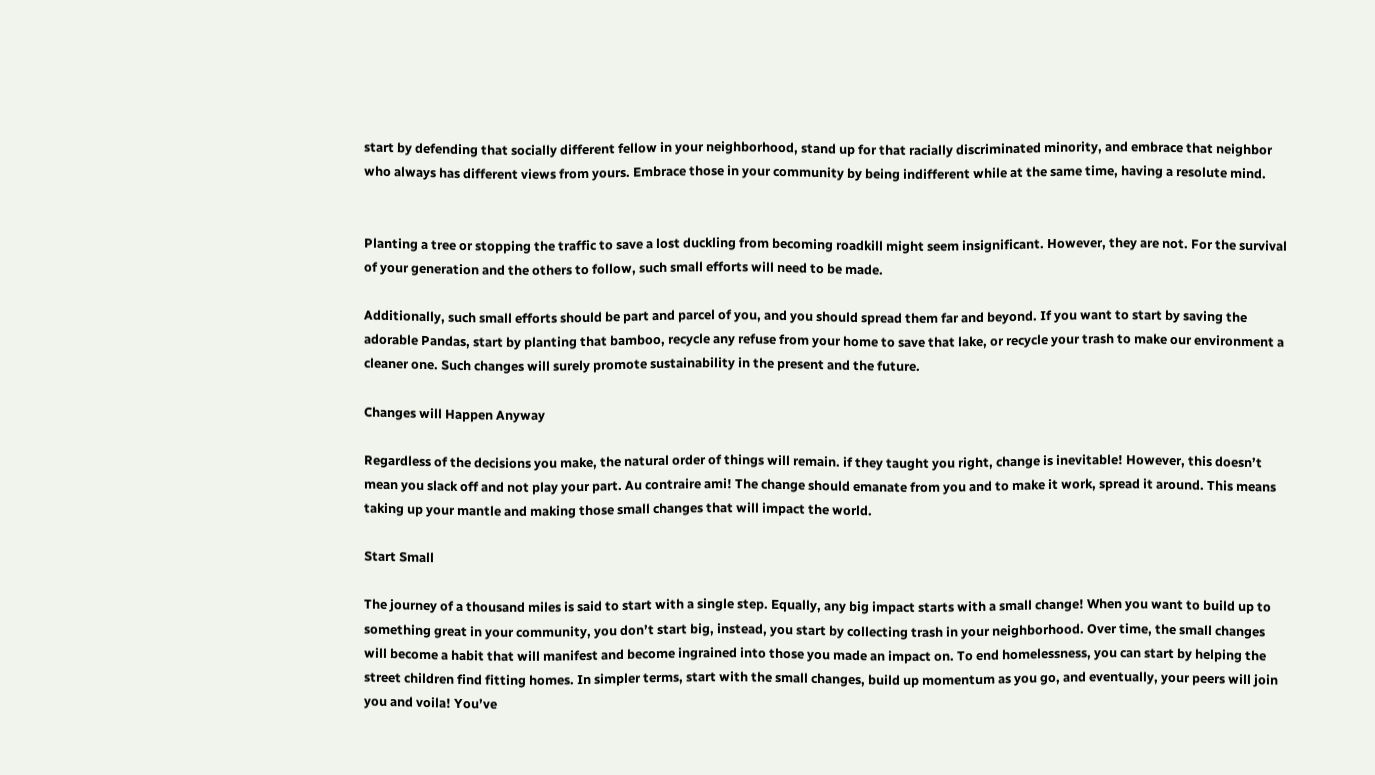start by defending that socially different fellow in your neighborhood, stand up for that racially discriminated minority, and embrace that neighbor who always has different views from yours. Embrace those in your community by being indifferent while at the same time, having a resolute mind.


Planting a tree or stopping the traffic to save a lost duckling from becoming roadkill might seem insignificant. However, they are not. For the survival of your generation and the others to follow, such small efforts will need to be made.

Additionally, such small efforts should be part and parcel of you, and you should spread them far and beyond. If you want to start by saving the adorable Pandas, start by planting that bamboo, recycle any refuse from your home to save that lake, or recycle your trash to make our environment a cleaner one. Such changes will surely promote sustainability in the present and the future.

Changes will Happen Anyway

Regardless of the decisions you make, the natural order of things will remain. if they taught you right, change is inevitable! However, this doesn’t mean you slack off and not play your part. Au contraire ami! The change should emanate from you and to make it work, spread it around. This means taking up your mantle and making those small changes that will impact the world.

Start Small

The journey of a thousand miles is said to start with a single step. Equally, any big impact starts with a small change! When you want to build up to something great in your community, you don’t start big, instead, you start by collecting trash in your neighborhood. Over time, the small changes will become a habit that will manifest and become ingrained into those you made an impact on. To end homelessness, you can start by helping the street children find fitting homes. In simpler terms, start with the small changes, build up momentum as you go, and eventually, your peers will join you and voila! You’ve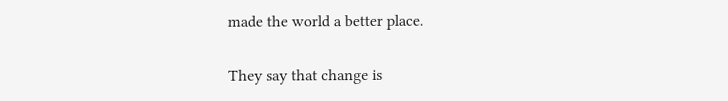made the world a better place.

They say that change is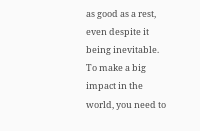as good as a rest, even despite it being inevitable. To make a big impact in the world, you need to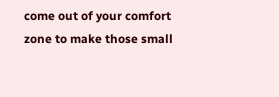come out of your comfort zone to make those small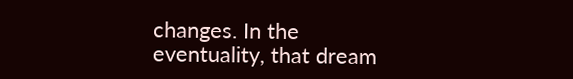changes. In the eventuality, that dream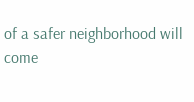of a safer neighborhood will come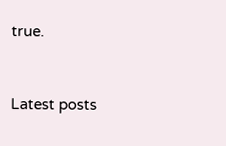true.


Latest posts